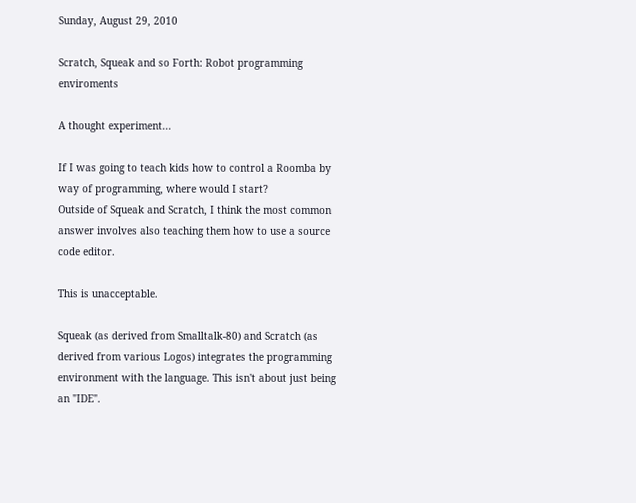Sunday, August 29, 2010

Scratch, Squeak and so Forth: Robot programming enviroments

A thought experiment...

If I was going to teach kids how to control a Roomba by way of programming, where would I start?
Outside of Squeak and Scratch, I think the most common answer involves also teaching them how to use a source code editor.

This is unacceptable.

Squeak (as derived from Smalltalk-80) and Scratch (as derived from various Logos) integrates the programming environment with the language. This isn't about just being an "IDE".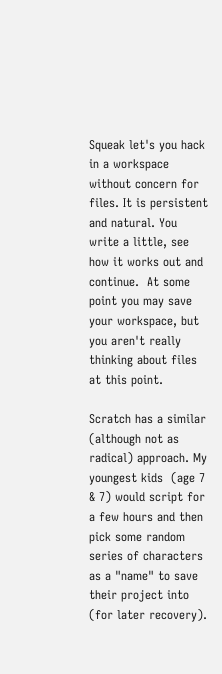Squeak let's you hack in a workspace without concern for files. It is persistent and natural. You write a little, see how it works out and continue.  At some point you may save your workspace, but you aren't really thinking about files at this point.

Scratch has a similar (although not as radical) approach. My youngest kids  (age 7 & 7) would script for a few hours and then pick some random series of characters as a "name" to save their project into (for later recovery).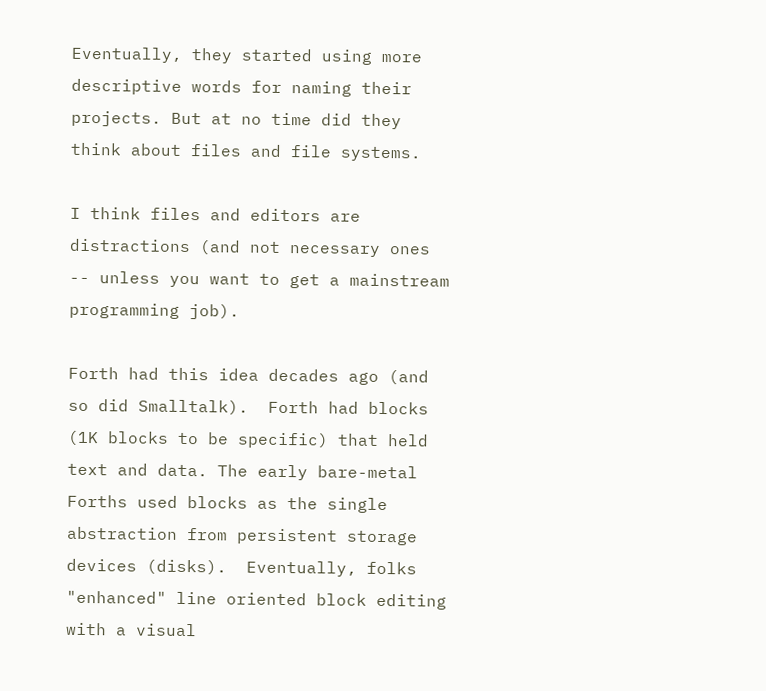Eventually, they started using more descriptive words for naming their projects. But at no time did they think about files and file systems.

I think files and editors are distractions (and not necessary ones -- unless you want to get a mainstream programming job).

Forth had this idea decades ago (and so did Smalltalk).  Forth had blocks (1K blocks to be specific) that held text and data. The early bare-metal Forths used blocks as the single abstraction from persistent storage devices (disks).  Eventually, folks "enhanced" line oriented block editing with a visual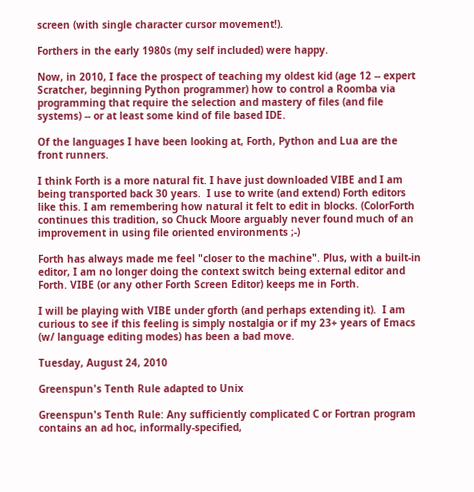screen (with single character cursor movement!).

Forthers in the early 1980s (my self included) were happy.

Now, in 2010, I face the prospect of teaching my oldest kid (age 12 -- expert Scratcher, beginning Python programmer) how to control a Roomba via programming that require the selection and mastery of files (and file systems) -- or at least some kind of file based IDE.

Of the languages I have been looking at, Forth, Python and Lua are the front runners.

I think Forth is a more natural fit. I have just downloaded VIBE and I am being transported back 30 years.  I use to write (and extend) Forth editors like this. I am remembering how natural it felt to edit in blocks. (ColorForth continues this tradition, so Chuck Moore arguably never found much of an improvement in using file oriented environments ;-)

Forth has always made me feel "closer to the machine". Plus, with a built-in editor, I am no longer doing the context switch being external editor and Forth. VIBE (or any other Forth Screen Editor) keeps me in Forth.

I will be playing with VIBE under gforth (and perhaps extending it).  I am curious to see if this feeling is simply nostalgia or if my 23+ years of Emacs (w/ language editing modes) has been a bad move.

Tuesday, August 24, 2010

Greenspun's Tenth Rule adapted to Unix

Greenspun's Tenth Rule: Any sufficiently complicated C or Fortran program contains an ad hoc, informally-specified,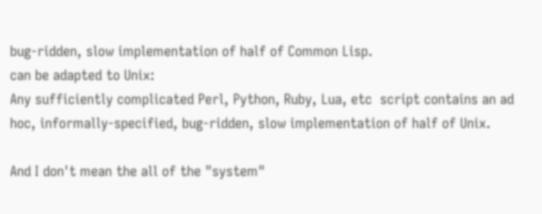bug-ridden, slow implementation of half of Common Lisp.
can be adapted to Unix:
Any sufficiently complicated Perl, Python, Ruby, Lua, etc  script contains an ad hoc, informally-specified, bug-ridden, slow implementation of half of Unix.

And I don't mean the all of the "system"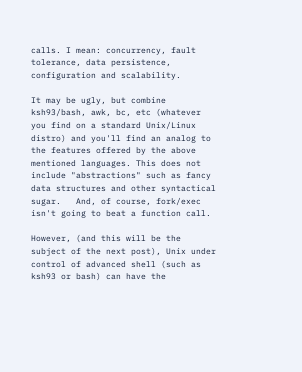calls. I mean: concurrency, fault tolerance, data persistence, configuration and scalability.

It may be ugly, but combine ksh93/bash, awk, bc, etc (whatever you find on a standard Unix/Linux distro) and you'll find an analog to the features offered by the above mentioned languages. This does not include "abstractions" such as fancy data structures and other syntactical sugar.   And, of course, fork/exec isn't going to beat a function call.

However, (and this will be the subject of the next post), Unix under control of advanced shell (such as ksh93 or bash) can have the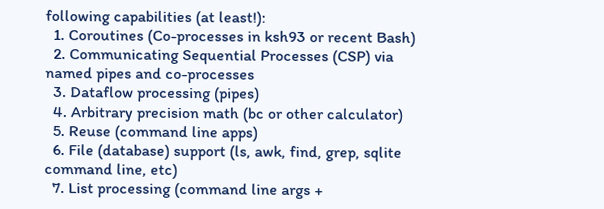following capabilities (at least!):
  1. Coroutines (Co-processes in ksh93 or recent Bash)
  2. Communicating Sequential Processes (CSP) via named pipes and co-processes
  3. Dataflow processing (pipes)
  4. Arbitrary precision math (bc or other calculator)
  5. Reuse (command line apps)
  6. File (database) support (ls, awk, find, grep, sqlite command line, etc)
  7. List processing (command line args +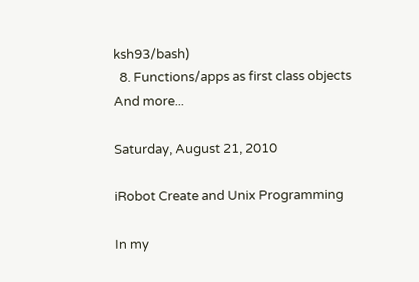ksh93/bash)
  8. Functions/apps as first class objects
And more...

Saturday, August 21, 2010

iRobot Create and Unix Programming

In my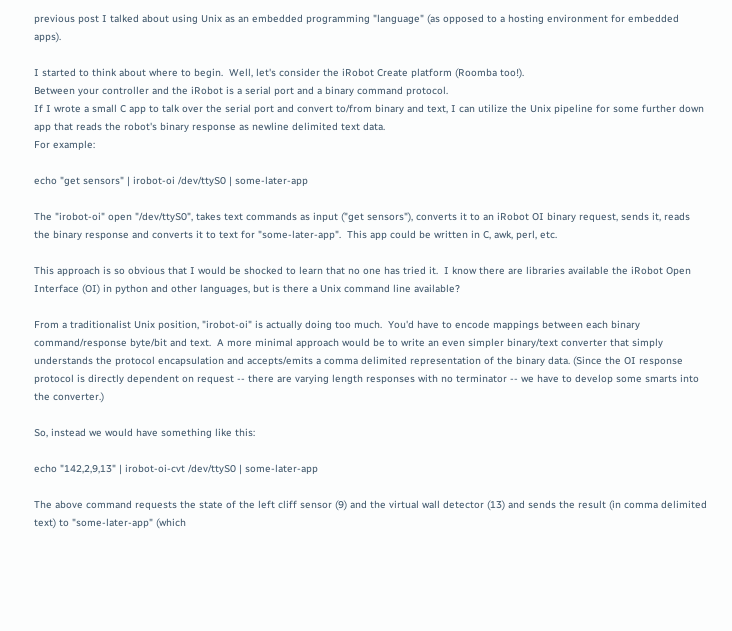previous post I talked about using Unix as an embedded programming "language" (as opposed to a hosting environment for embedded apps).

I started to think about where to begin.  Well, let's consider the iRobot Create platform (Roomba too!).
Between your controller and the iRobot is a serial port and a binary command protocol.
If I wrote a small C app to talk over the serial port and convert to/from binary and text, I can utilize the Unix pipeline for some further down app that reads the robot's binary response as newline delimited text data.
For example:

echo "get sensors" | irobot-oi /dev/ttyS0 | some-later-app

The "irobot-oi" open "/dev/ttyS0", takes text commands as input ("get sensors"), converts it to an iRobot OI binary request, sends it, reads the binary response and converts it to text for "some-later-app".  This app could be written in C, awk, perl, etc.

This approach is so obvious that I would be shocked to learn that no one has tried it.  I know there are libraries available the iRobot Open Interface (OI) in python and other languages, but is there a Unix command line available?

From a traditionalist Unix position, "irobot-oi" is actually doing too much.  You'd have to encode mappings between each binary command/response byte/bit and text.  A more minimal approach would be to write an even simpler binary/text converter that simply understands the protocol encapsulation and accepts/emits a comma delimited representation of the binary data. (Since the OI response protocol is directly dependent on request -- there are varying length responses with no terminator -- we have to develop some smarts into the converter.)

So, instead we would have something like this:

echo "142,2,9,13" | irobot-oi-cvt /dev/ttyS0 | some-later-app

The above command requests the state of the left cliff sensor (9) and the virtual wall detector (13) and sends the result (in comma delimited text) to "some-later-app" (which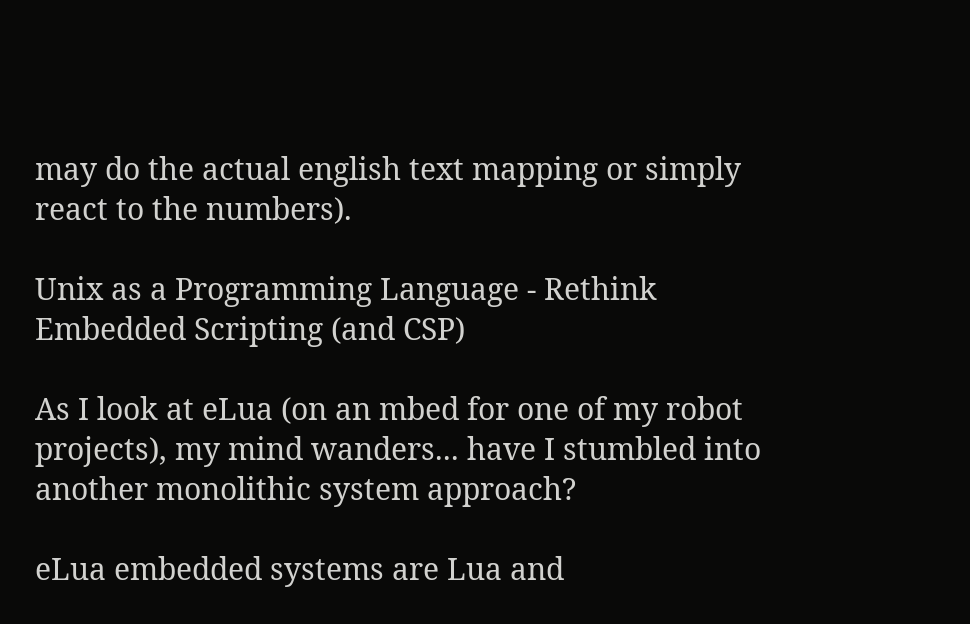may do the actual english text mapping or simply react to the numbers).

Unix as a Programming Language - Rethink Embedded Scripting (and CSP)

As I look at eLua (on an mbed for one of my robot projects), my mind wanders... have I stumbled into another monolithic system approach?

eLua embedded systems are Lua and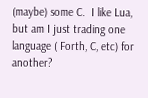(maybe) some C.  I like Lua, but am I just trading one language ( Forth, C, etc) for another?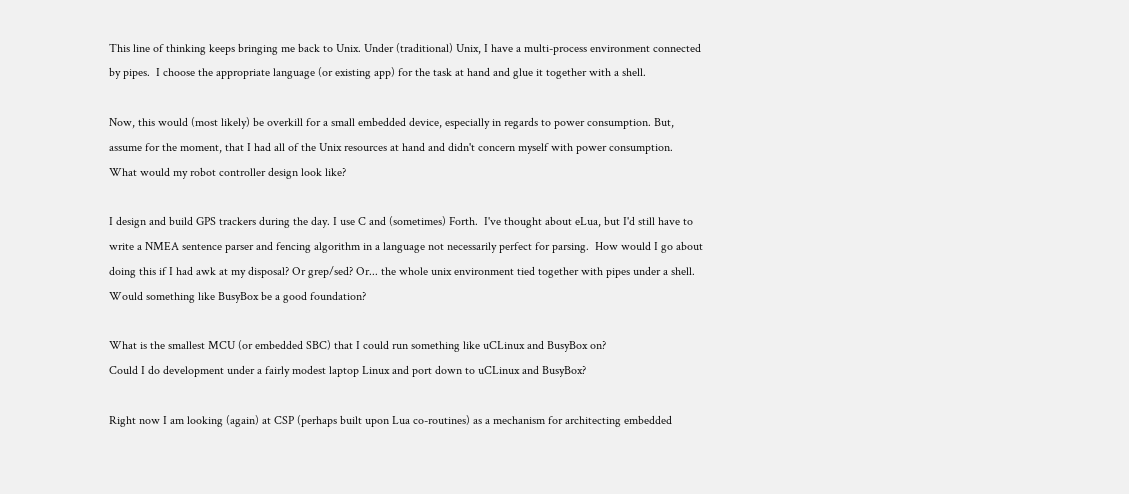This line of thinking keeps bringing me back to Unix. Under (traditional) Unix, I have a multi-process environment connected by pipes.  I choose the appropriate language (or existing app) for the task at hand and glue it together with a shell.

Now, this would (most likely) be overkill for a small embedded device, especially in regards to power consumption. But, assume for the moment, that I had all of the Unix resources at hand and didn't concern myself with power consumption.  What would my robot controller design look like?

I design and build GPS trackers during the day. I use C and (sometimes) Forth.  I've thought about eLua, but I'd still have to write a NMEA sentence parser and fencing algorithm in a language not necessarily perfect for parsing.  How would I go about doing this if I had awk at my disposal? Or grep/sed? Or... the whole unix environment tied together with pipes under a shell.  Would something like BusyBox be a good foundation?

What is the smallest MCU (or embedded SBC) that I could run something like uCLinux and BusyBox on?
Could I do development under a fairly modest laptop Linux and port down to uCLinux and BusyBox?

Right now I am looking (again) at CSP (perhaps built upon Lua co-routines) as a mechanism for architecting embedded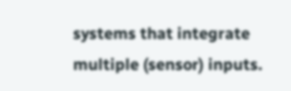systems that integrate multiple (sensor) inputs.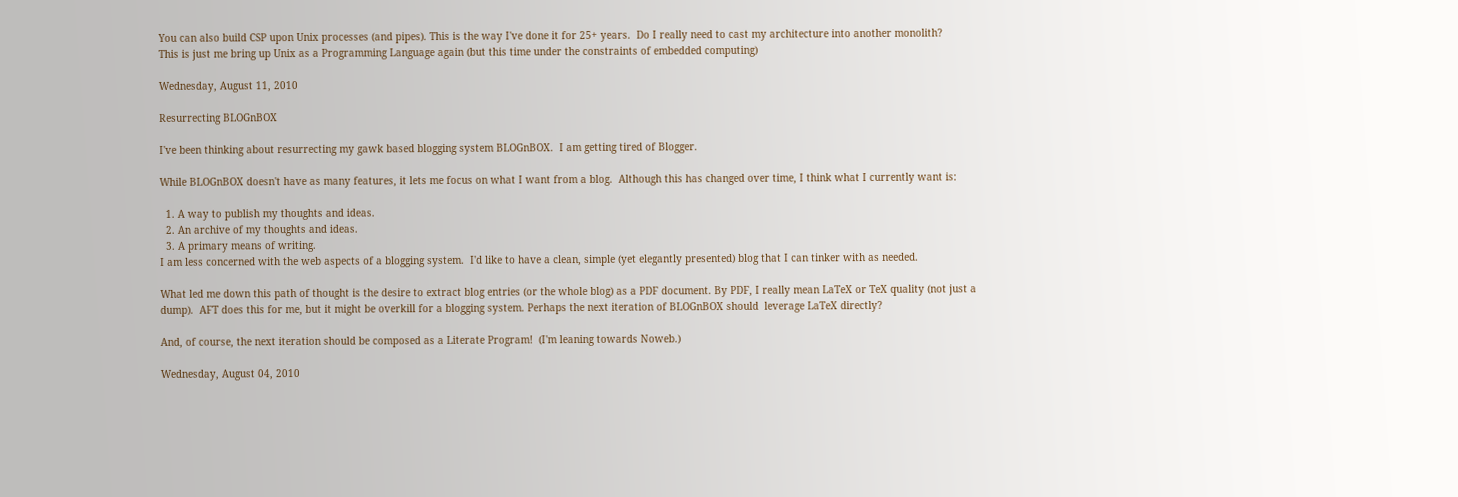You can also build CSP upon Unix processes (and pipes). This is the way I've done it for 25+ years.  Do I really need to cast my architecture into another monolith?
This is just me bring up Unix as a Programming Language again (but this time under the constraints of embedded computing)

Wednesday, August 11, 2010

Resurrecting BLOGnBOX

I've been thinking about resurrecting my gawk based blogging system BLOGnBOX.  I am getting tired of Blogger.

While BLOGnBOX doesn't have as many features, it lets me focus on what I want from a blog.  Although this has changed over time, I think what I currently want is:

  1. A way to publish my thoughts and ideas.
  2. An archive of my thoughts and ideas.
  3. A primary means of writing.
I am less concerned with the web aspects of a blogging system.  I'd like to have a clean, simple (yet elegantly presented) blog that I can tinker with as needed.

What led me down this path of thought is the desire to extract blog entries (or the whole blog) as a PDF document. By PDF, I really mean LaTeX or TeX quality (not just a dump).  AFT does this for me, but it might be overkill for a blogging system. Perhaps the next iteration of BLOGnBOX should  leverage LaTeX directly?

And, of course, the next iteration should be composed as a Literate Program!  (I'm leaning towards Noweb.)

Wednesday, August 04, 2010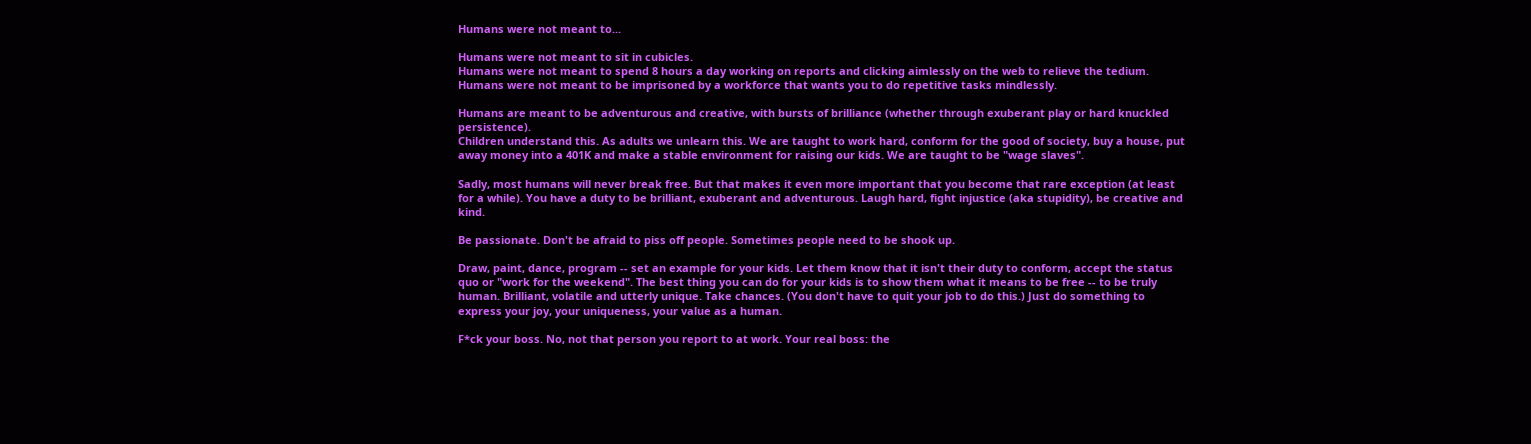Humans were not meant to...

Humans were not meant to sit in cubicles.
Humans were not meant to spend 8 hours a day working on reports and clicking aimlessly on the web to relieve the tedium.
Humans were not meant to be imprisoned by a workforce that wants you to do repetitive tasks mindlessly.

Humans are meant to be adventurous and creative, with bursts of brilliance (whether through exuberant play or hard knuckled persistence).
Children understand this. As adults we unlearn this. We are taught to work hard, conform for the good of society, buy a house, put away money into a 401K and make a stable environment for raising our kids. We are taught to be "wage slaves".

Sadly, most humans will never break free. But that makes it even more important that you become that rare exception (at least for a while). You have a duty to be brilliant, exuberant and adventurous. Laugh hard, fight injustice (aka stupidity), be creative and kind.

Be passionate. Don't be afraid to piss off people. Sometimes people need to be shook up.

Draw, paint, dance, program -- set an example for your kids. Let them know that it isn't their duty to conform, accept the status quo or "work for the weekend". The best thing you can do for your kids is to show them what it means to be free -- to be truly human. Brilliant, volatile and utterly unique. Take chances. (You don't have to quit your job to do this.) Just do something to express your joy, your uniqueness, your value as a human.

F*ck your boss. No, not that person you report to at work. Your real boss: the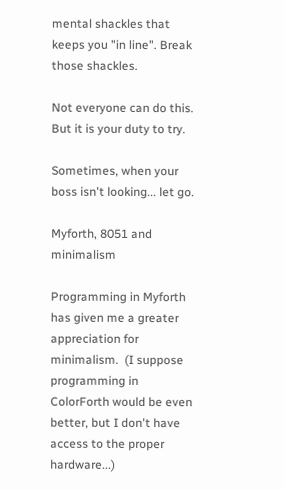mental shackles that keeps you "in line". Break those shackles.

Not everyone can do this. But it is your duty to try.

Sometimes, when your boss isn't looking... let go.

Myforth, 8051 and minimalism

Programming in Myforth has given me a greater appreciation for minimalism.  (I suppose programming in ColorForth would be even better, but I don't have access to the proper hardware...)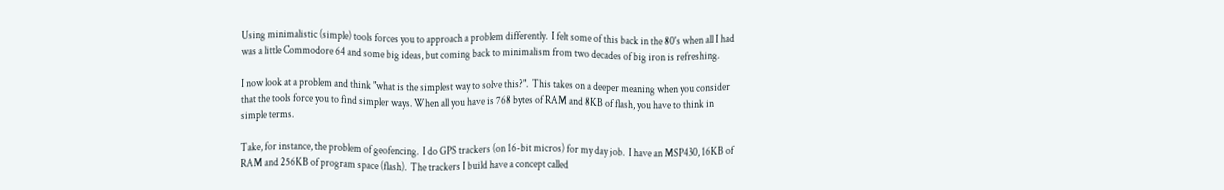Using minimalistic (simple) tools forces you to approach a problem differently.  I felt some of this back in the 80's when all I had was a little Commodore 64 and some big ideas, but coming back to minimalism from two decades of big iron is refreshing.

I now look at a problem and think "what is the simplest way to solve this?".  This takes on a deeper meaning when you consider that the tools force you to find simpler ways. When all you have is 768 bytes of RAM and 8KB of flash, you have to think in simple terms.

Take, for instance, the problem of geofencing.  I do GPS trackers (on 16-bit micros) for my day job.  I have an MSP430, 16KB of RAM and 256KB of program space (flash).  The trackers I build have a concept called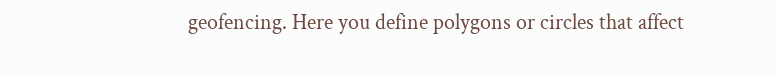geofencing. Here you define polygons or circles that affect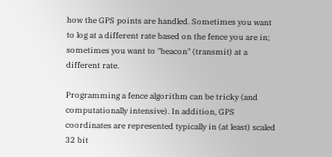how the GPS points are handled. Sometimes you want to log at a different rate based on the fence you are in; sometimes you want to "beacon" (transmit) at a different rate.

Programming a fence algorithm can be tricky (and computationally intensive). In addition, GPS coordinates are represented typically in (at least) scaled 32 bit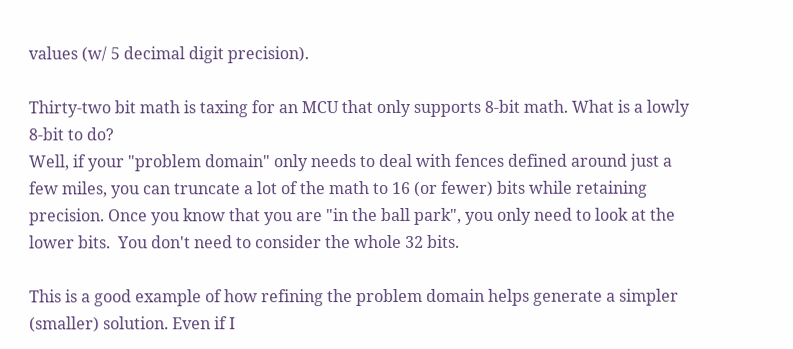values (w/ 5 decimal digit precision).

Thirty-two bit math is taxing for an MCU that only supports 8-bit math. What is a lowly 8-bit to do?
Well, if your "problem domain" only needs to deal with fences defined around just a few miles, you can truncate a lot of the math to 16 (or fewer) bits while retaining precision. Once you know that you are "in the ball park", you only need to look at the lower bits.  You don't need to consider the whole 32 bits.

This is a good example of how refining the problem domain helps generate a simpler (smaller) solution. Even if I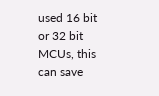used 16 bit or 32 bit MCUs, this can save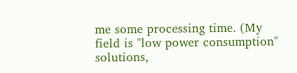me some processing time. (My field is "low power consumption" solutions,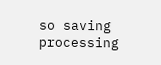so saving processing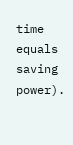time equals saving power).